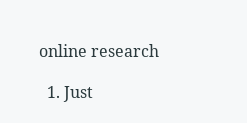online research

  1. Just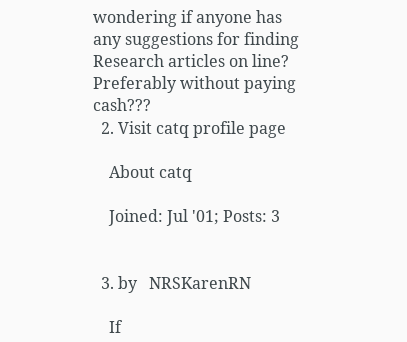wondering if anyone has any suggestions for finding Research articles on line? Preferably without paying cash???
  2. Visit catq profile page

    About catq

    Joined: Jul '01; Posts: 3


  3. by   NRSKarenRN

    If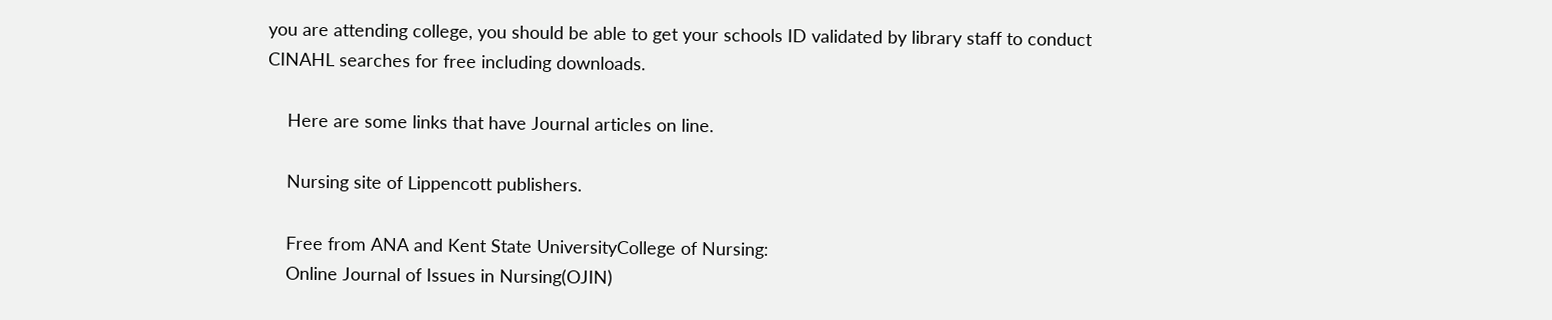you are attending college, you should be able to get your schools ID validated by library staff to conduct CINAHL searches for free including downloads.

    Here are some links that have Journal articles on line.

    Nursing site of Lippencott publishers.

    Free from ANA and Kent State UniversityCollege of Nursing:
    Online Journal of Issues in Nursing(OJIN)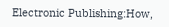Electronic Publishing:How,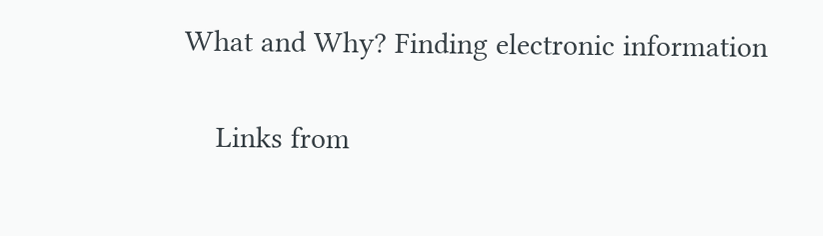What and Why? Finding electronic information

    Links from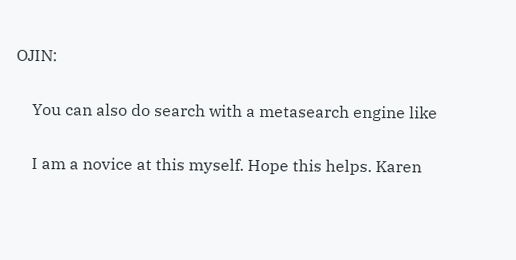OJIN:

    You can also do search with a metasearch engine like

    I am a novice at this myself. Hope this helps. Karen